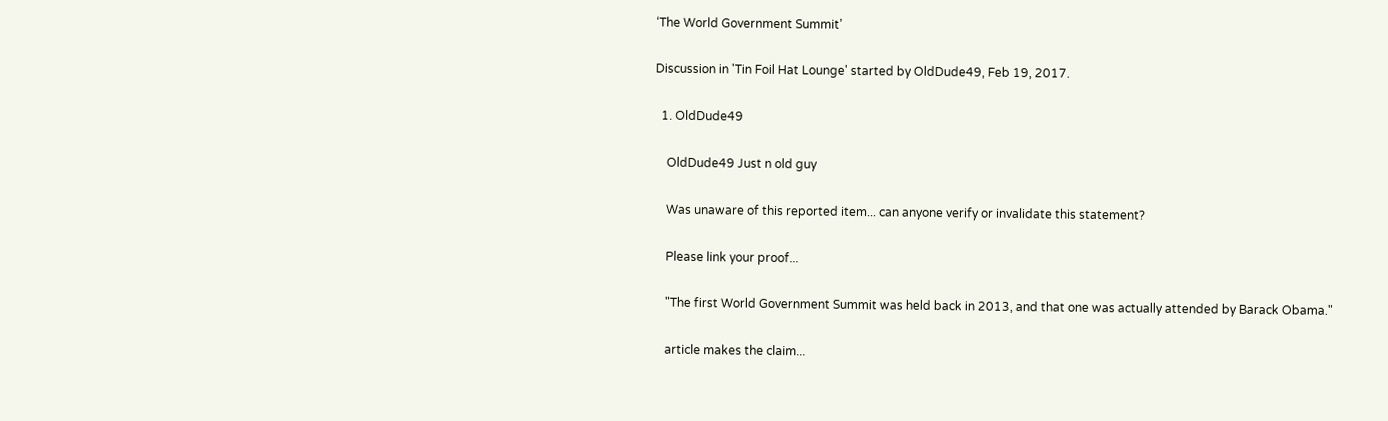‘The World Government Summit’

Discussion in 'Tin Foil Hat Lounge' started by OldDude49, Feb 19, 2017.

  1. OldDude49

    OldDude49 Just n old guy

    Was unaware of this reported item... can anyone verify or invalidate this statement?

    Please link your proof...

    "The first World Government Summit was held back in 2013, and that one was actually attended by Barack Obama."

    article makes the claim...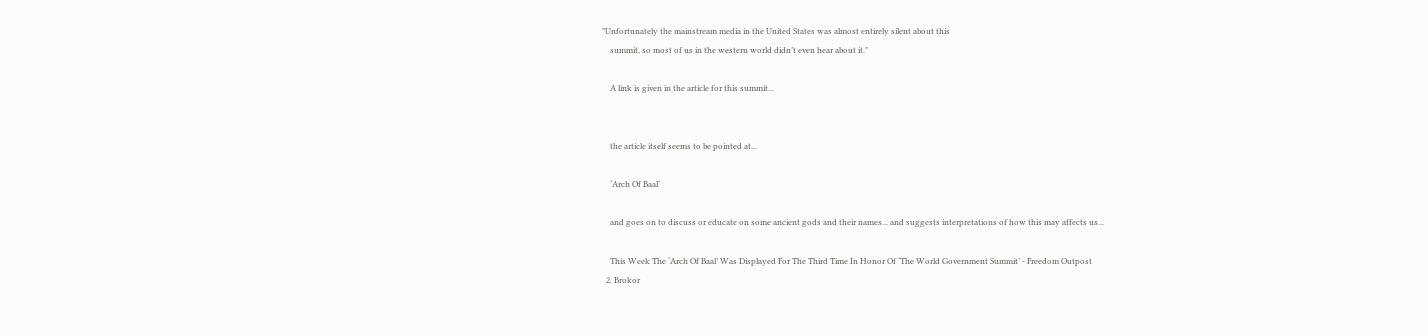"Unfortunately the mainstream media in the United States was almost entirely silent about this
    summit, so most of us in the western world didn’t even hear about it."

    A link is given in the article for this summit...


    the article itself seems to be pointed at...

    ‘Arch Of Baal’

    and goes on to discuss or educate on some ancient gods and their names... and suggests interpretations of how this may affects us...

    This Week The ‘Arch Of Baal’ Was Displayed For The Third Time In Honor Of ‘The World Government Summit’ - Freedom Outpost
  2. Brokor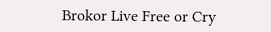Brokor Live Free or Cry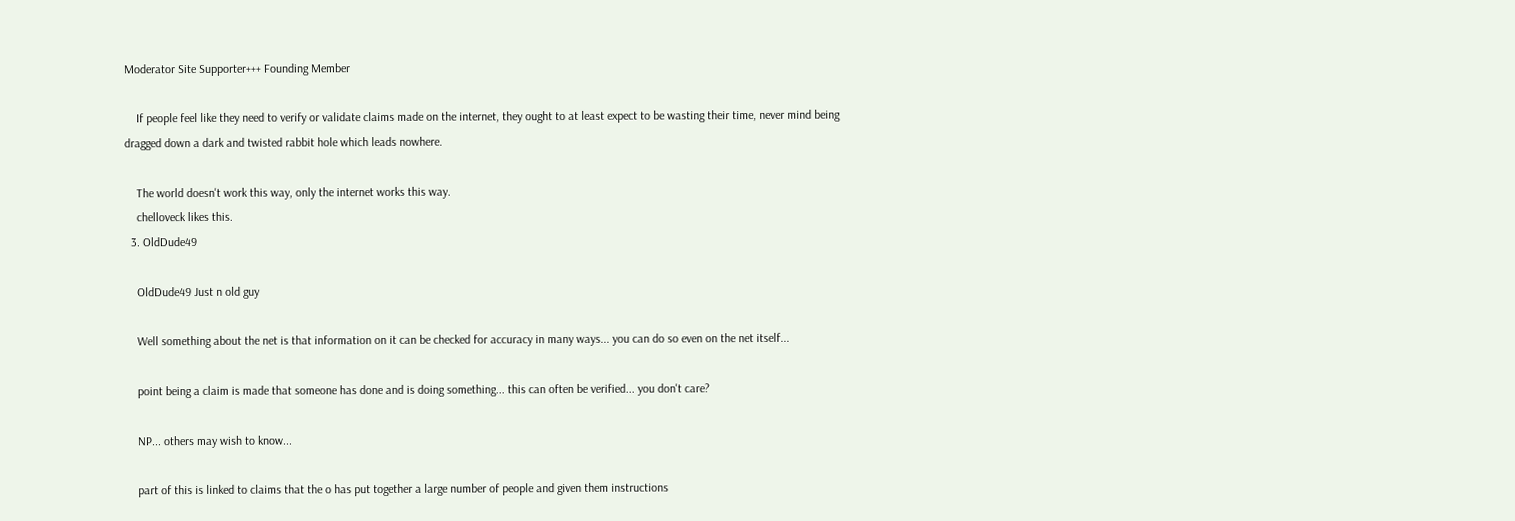Moderator Site Supporter+++ Founding Member

    If people feel like they need to verify or validate claims made on the internet, they ought to at least expect to be wasting their time, never mind being dragged down a dark and twisted rabbit hole which leads nowhere.

    The world doesn't work this way, only the internet works this way.
    chelloveck likes this.
  3. OldDude49

    OldDude49 Just n old guy

    Well something about the net is that information on it can be checked for accuracy in many ways... you can do so even on the net itself...

    point being a claim is made that someone has done and is doing something... this can often be verified... you don't care?

    NP... others may wish to know...

    part of this is linked to claims that the o has put together a large number of people and given them instructions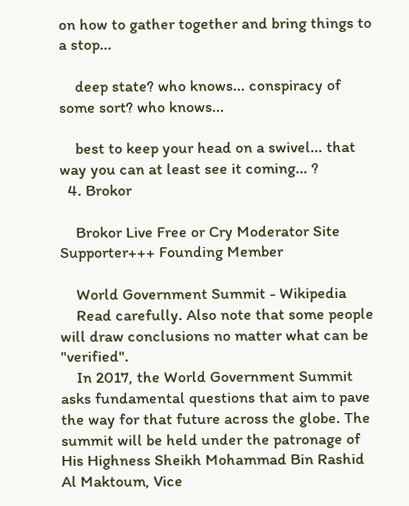on how to gather together and bring things to a stop...

    deep state? who knows... conspiracy of some sort? who knows...

    best to keep your head on a swivel... that way you can at least see it coming... ?
  4. Brokor

    Brokor Live Free or Cry Moderator Site Supporter+++ Founding Member

    World Government Summit - Wikipedia
    Read carefully. Also note that some people will draw conclusions no matter what can be "verified".
    In 2017, the World Government Summit asks fundamental questions that aim to pave the way for that future across the globe. The summit will be held under the patronage of His Highness Sheikh Mohammad Bin Rashid Al Maktoum, Vice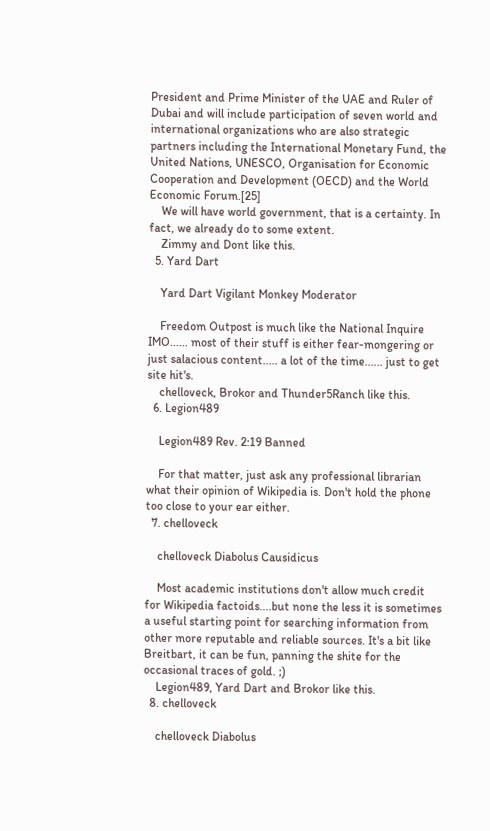President and Prime Minister of the UAE and Ruler of Dubai and will include participation of seven world and international organizations who are also strategic partners including the International Monetary Fund, the United Nations, UNESCO, Organisation for Economic Cooperation and Development (OECD) and the World Economic Forum.[25]
    We will have world government, that is a certainty. In fact, we already do to some extent.
    Zimmy and Dont like this.
  5. Yard Dart

    Yard Dart Vigilant Monkey Moderator

    Freedom Outpost is much like the National Inquire IMO...... most of their stuff is either fear-mongering or just salacious content..... a lot of the time...... just to get site hit's.
    chelloveck, Brokor and Thunder5Ranch like this.
  6. Legion489

    Legion489 Rev. 2:19 Banned

    For that matter, just ask any professional librarian what their opinion of Wikipedia is. Don't hold the phone too close to your ear either.
  7. chelloveck

    chelloveck Diabolus Causidicus

    Most academic institutions don't allow much credit for Wikipedia factoids....but none the less it is sometimes a useful starting point for searching information from other more reputable and reliable sources. It's a bit like Breitbart, it can be fun, panning the shite for the occasional traces of gold. ;)
    Legion489, Yard Dart and Brokor like this.
  8. chelloveck

    chelloveck Diabolus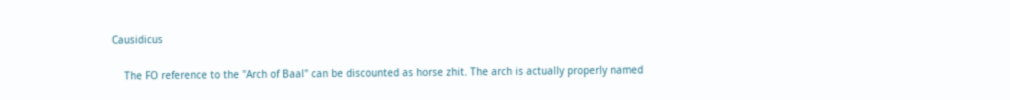Causidicus

    The FO reference to the "Arch of Baal" can be discounted as horse zhit. The arch is actually properly named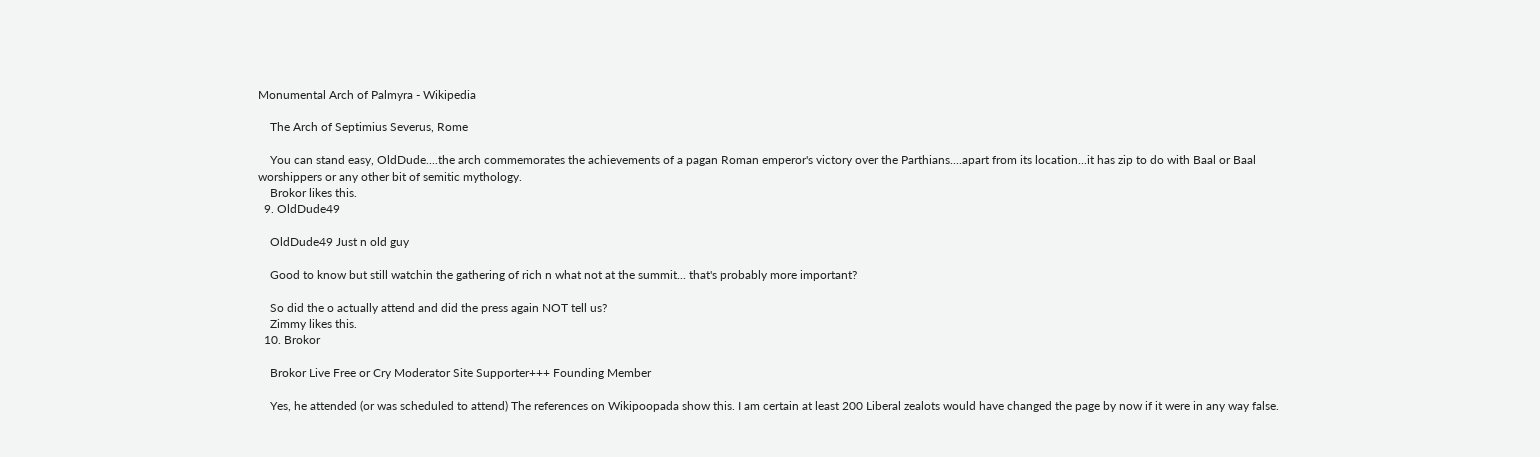Monumental Arch of Palmyra - Wikipedia

    The Arch of Septimius Severus, Rome

    You can stand easy, OldDude....the arch commemorates the achievements of a pagan Roman emperor's victory over the Parthians....apart from its location...it has zip to do with Baal or Baal worshippers or any other bit of semitic mythology.
    Brokor likes this.
  9. OldDude49

    OldDude49 Just n old guy

    Good to know but still watchin the gathering of rich n what not at the summit... that's probably more important?

    So did the o actually attend and did the press again NOT tell us?
    Zimmy likes this.
  10. Brokor

    Brokor Live Free or Cry Moderator Site Supporter+++ Founding Member

    Yes, he attended (or was scheduled to attend) The references on Wikipoopada show this. I am certain at least 200 Liberal zealots would have changed the page by now if it were in any way false.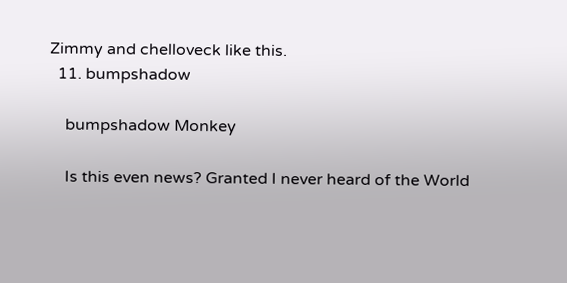Zimmy and chelloveck like this.
  11. bumpshadow

    bumpshadow Monkey

    Is this even news? Granted I never heard of the World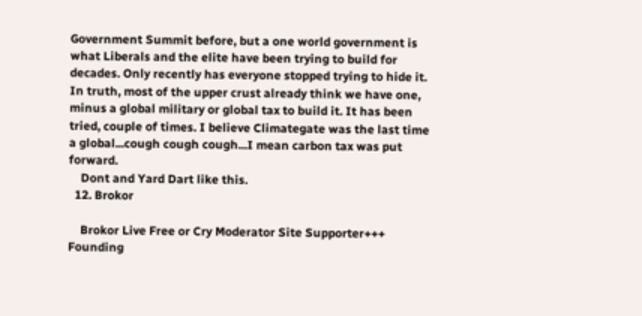Government Summit before, but a one world government is what Liberals and the elite have been trying to build for decades. Only recently has everyone stopped trying to hide it. In truth, most of the upper crust already think we have one, minus a global military or global tax to build it. It has been tried, couple of times. I believe Climategate was the last time a global...cough cough cough...I mean carbon tax was put forward.
    Dont and Yard Dart like this.
  12. Brokor

    Brokor Live Free or Cry Moderator Site Supporter+++ Founding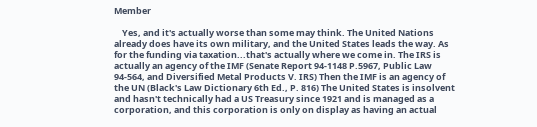Member

    Yes, and it's actually worse than some may think. The United Nations already does have its own military, and the United States leads the way. As for the funding via taxation...that's actually where we come in. The IRS is actually an agency of the IMF (Senate Report 94-1148 P.5967, Public Law 94-564, and Diversified Metal Products V. IRS) Then the IMF is an agency of the UN (Black's Law Dictionary 6th Ed., P. 816) The United States is insolvent and hasn't technically had a US Treasury since 1921 and is managed as a corporation, and this corporation is only on display as having an actual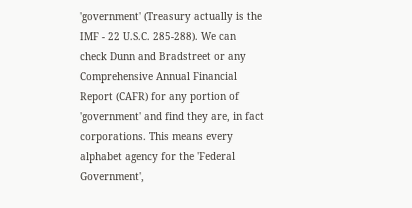'government' (Treasury actually is the IMF - 22 U.S.C. 285-288). We can check Dunn and Bradstreet or any Comprehensive Annual Financial Report (CAFR) for any portion of 'government' and find they are, in fact corporations. This means every alphabet agency for the 'Federal Government',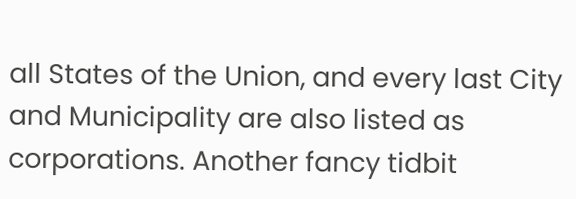all States of the Union, and every last City and Municipality are also listed as corporations. Another fancy tidbit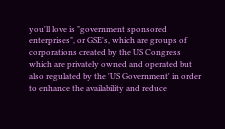you'll love is "government sponsored enterprises", or GSE's, which are groups of corporations created by the US Congress which are privately owned and operated but also regulated by the 'US Government' in order to enhance the availability and reduce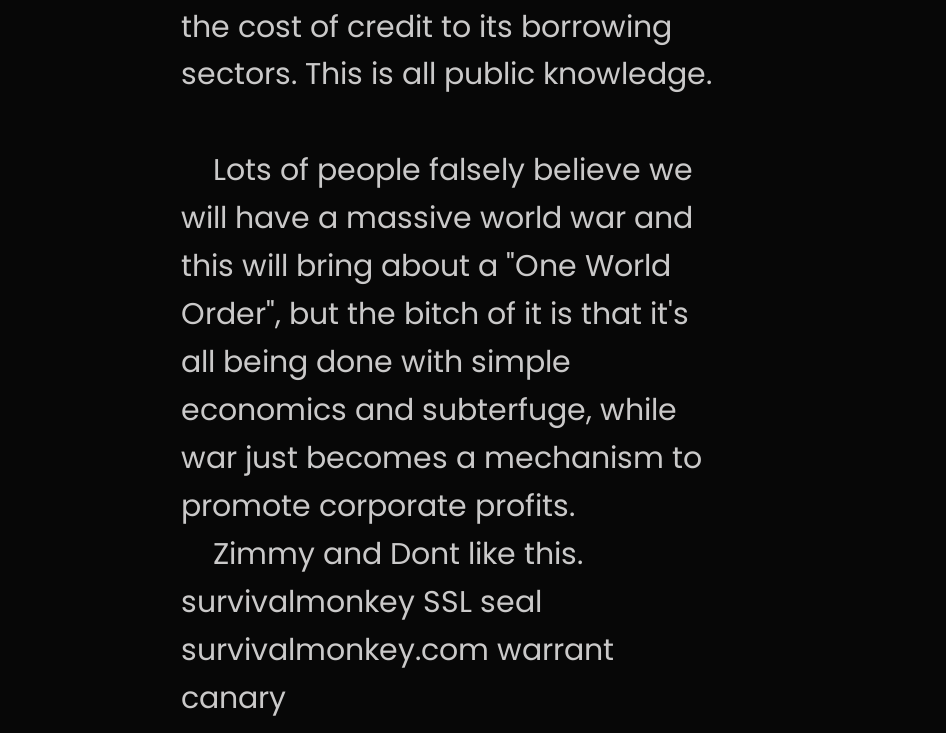the cost of credit to its borrowing sectors. This is all public knowledge.

    Lots of people falsely believe we will have a massive world war and this will bring about a "One World Order", but the bitch of it is that it's all being done with simple economics and subterfuge, while war just becomes a mechanism to promote corporate profits.
    Zimmy and Dont like this.
survivalmonkey SSL seal        survivalmonkey.com warrant canary